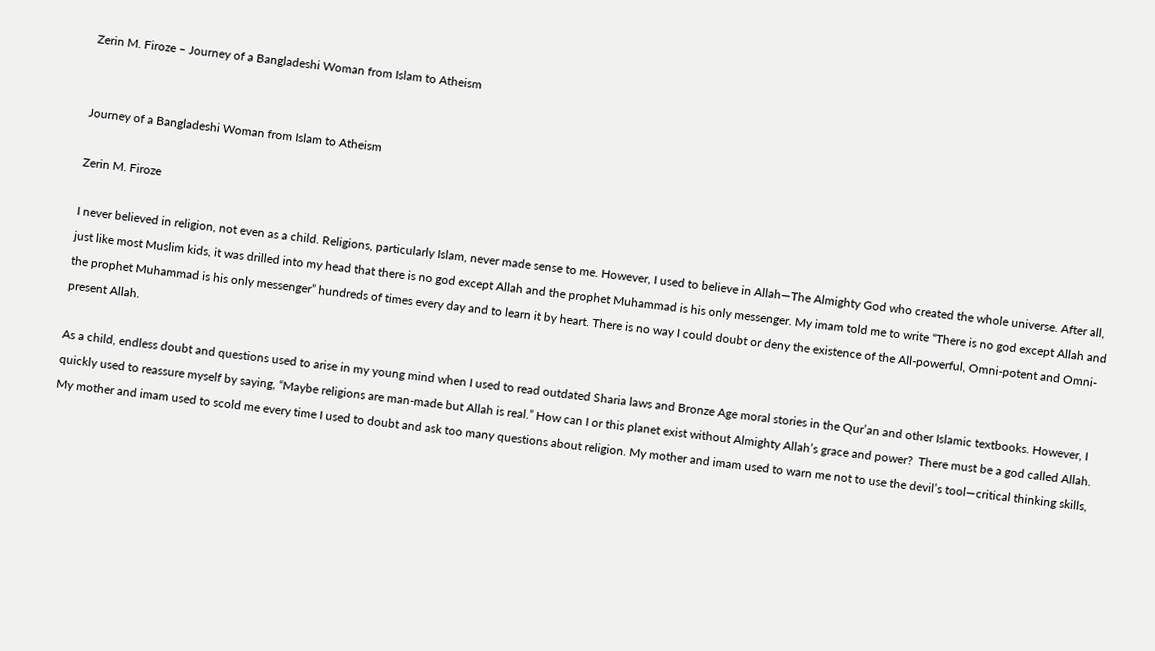Zerin M. Firoze – Journey of a Bangladeshi Woman from Islam to Atheism


Journey of a Bangladeshi Woman from Islam to Atheism

Zerin M. Firoze

I never believed in religion, not even as a child. Religions, particularly Islam, never made sense to me. However, I used to believe in Allah—The Almighty God who created the whole universe. After all, just like most Muslim kids, it was drilled into my head that there is no god except Allah and the prophet Muhammad is his only messenger. My imam told me to write “There is no god except Allah and the prophet Muhammad is his only messenger” hundreds of times every day and to learn it by heart. There is no way I could doubt or deny the existence of the All-powerful, Omni-potent and Omni-present Allah.

As a child, endless doubt and questions used to arise in my young mind when I used to read outdated Sharia laws and Bronze Age moral stories in the Qur’an and other Islamic textbooks. However, I quickly used to reassure myself by saying, “Maybe religions are man-made but Allah is real.” How can I or this planet exist without Almighty Allah’s grace and power?  There must be a god called Allah. My mother and imam used to scold me every time I used to doubt and ask too many questions about religion. My mother and imam used to warn me not to use the devil’s tool—critical thinking skills,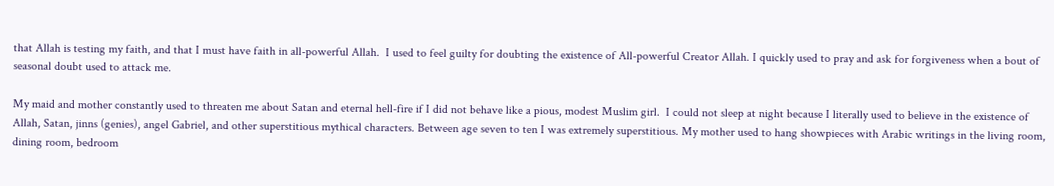that Allah is testing my faith, and that I must have faith in all-powerful Allah.  I used to feel guilty for doubting the existence of All-powerful Creator Allah. I quickly used to pray and ask for forgiveness when a bout of seasonal doubt used to attack me.

My maid and mother constantly used to threaten me about Satan and eternal hell-fire if I did not behave like a pious, modest Muslim girl.  I could not sleep at night because I literally used to believe in the existence of Allah, Satan, jinns (genies), angel Gabriel, and other superstitious mythical characters. Between age seven to ten I was extremely superstitious. My mother used to hang showpieces with Arabic writings in the living room, dining room, bedroom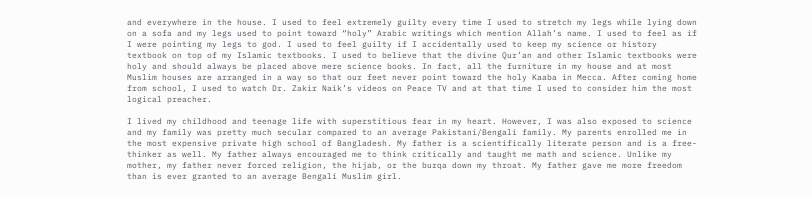and everywhere in the house. I used to feel extremely guilty every time I used to stretch my legs while lying down on a sofa and my legs used to point toward “holy” Arabic writings which mention Allah’s name. I used to feel as if I were pointing my legs to god. I used to feel guilty if I accidentally used to keep my science or history textbook on top of my Islamic textbooks. I used to believe that the divine Qur’an and other Islamic textbooks were holy and should always be placed above mere science books. In fact, all the furniture in my house and at most Muslim houses are arranged in a way so that our feet never point toward the holy Kaaba in Mecca. After coming home from school, I used to watch Dr. Zakir Naik’s videos on Peace TV and at that time I used to consider him the most logical preacher.

I lived my childhood and teenage life with superstitious fear in my heart. However, I was also exposed to science and my family was pretty much secular compared to an average Pakistani/Bengali family. My parents enrolled me in the most expensive private high school of Bangladesh. My father is a scientifically literate person and is a free-thinker as well. My father always encouraged me to think critically and taught me math and science. Unlike my mother, my father never forced religion, the hijab, or the burqa down my throat. My father gave me more freedom than is ever granted to an average Bengali Muslim girl.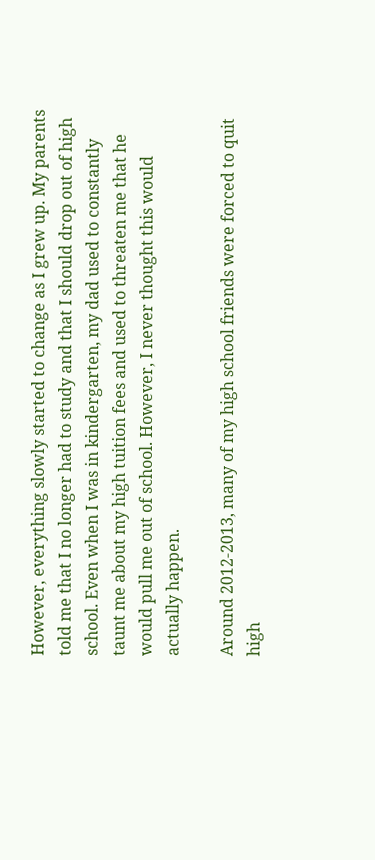However, everything slowly started to change as I grew up. My parents told me that I no longer had to study and that I should drop out of high school. Even when I was in kindergarten, my dad used to constantly taunt me about my high tuition fees and used to threaten me that he would pull me out of school. However, I never thought this would actually happen.

Around 2012-2013, many of my high school friends were forced to quit high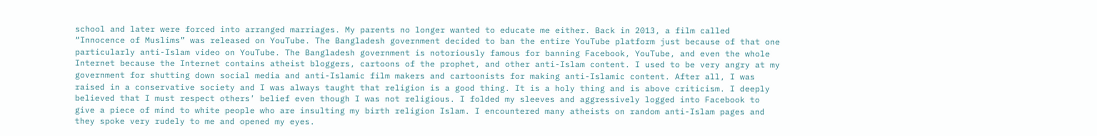school and later were forced into arranged marriages. My parents no longer wanted to educate me either. Back in 2013, a film called “Innocence of Muslims” was released on YouTube. The Bangladesh government decided to ban the entire YouTube platform just because of that one particularly anti-Islam video on YouTube. The Bangladesh government is notoriously famous for banning Facebook, YouTube, and even the whole Internet because the Internet contains atheist bloggers, cartoons of the prophet, and other anti-Islam content. I used to be very angry at my government for shutting down social media and anti-Islamic film makers and cartoonists for making anti-Islamic content. After all, I was raised in a conservative society and I was always taught that religion is a good thing. It is a holy thing and is above criticism. I deeply believed that I must respect others’ belief even though I was not religious. I folded my sleeves and aggressively logged into Facebook to give a piece of mind to white people who are insulting my birth religion Islam. I encountered many atheists on random anti-Islam pages and they spoke very rudely to me and opened my eyes.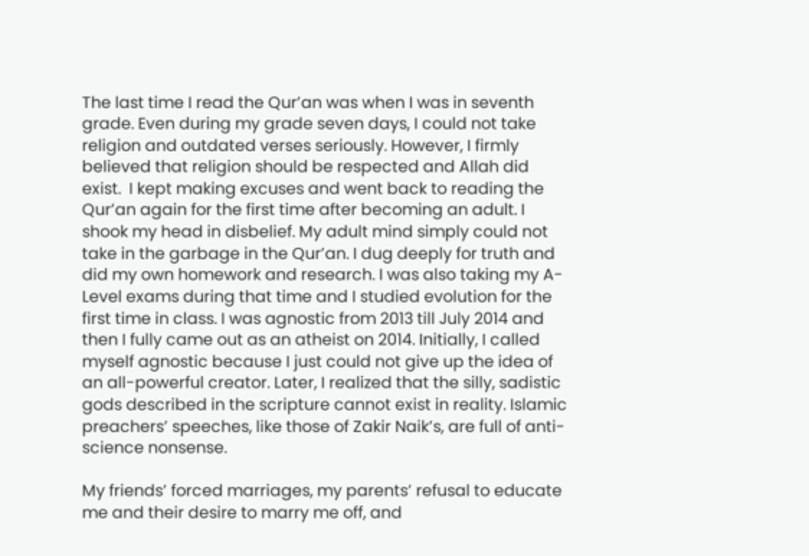The last time I read the Qur’an was when I was in seventh grade. Even during my grade seven days, I could not take religion and outdated verses seriously. However, I firmly believed that religion should be respected and Allah did exist.  I kept making excuses and went back to reading the Qur’an again for the first time after becoming an adult. I shook my head in disbelief. My adult mind simply could not take in the garbage in the Qur’an. I dug deeply for truth and did my own homework and research. I was also taking my A-Level exams during that time and I studied evolution for the first time in class. I was agnostic from 2013 till July 2014 and then I fully came out as an atheist on 2014. Initially, I called myself agnostic because I just could not give up the idea of an all-powerful creator. Later, I realized that the silly, sadistic gods described in the scripture cannot exist in reality. Islamic preachers’ speeches, like those of Zakir Naik’s, are full of anti-science nonsense.

My friends’ forced marriages, my parents’ refusal to educate me and their desire to marry me off, and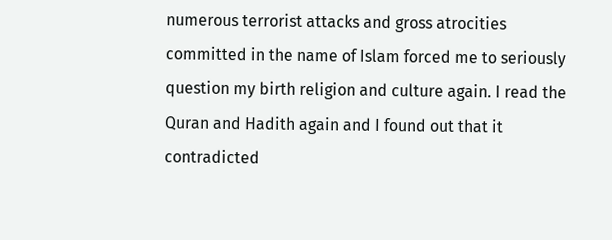numerous terrorist attacks and gross atrocities committed in the name of Islam forced me to seriously question my birth religion and culture again. I read the Quran and Hadith again and I found out that it contradicted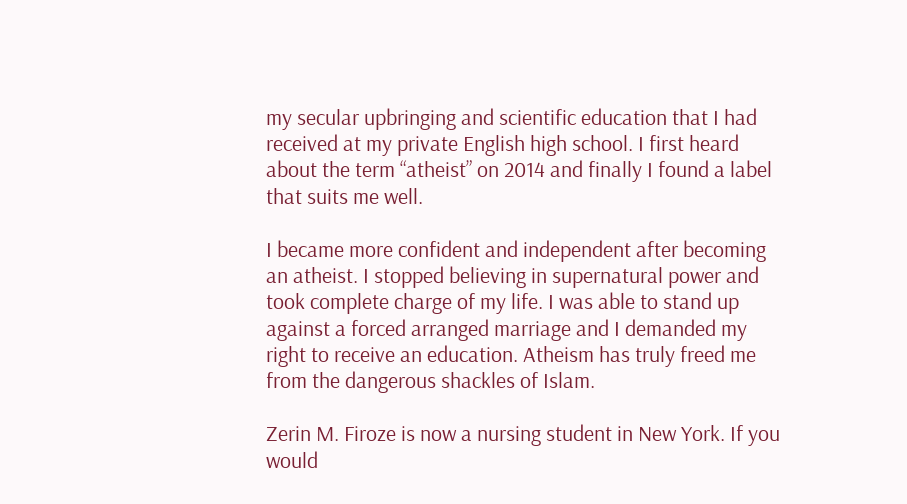my secular upbringing and scientific education that I had received at my private English high school. I first heard about the term “atheist” on 2014 and finally I found a label that suits me well.

I became more confident and independent after becoming an atheist. I stopped believing in supernatural power and took complete charge of my life. I was able to stand up against a forced arranged marriage and I demanded my right to receive an education. Atheism has truly freed me from the dangerous shackles of Islam.

Zerin M. Firoze is now a nursing student in New York. If you would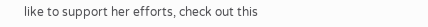like to support her efforts, check out this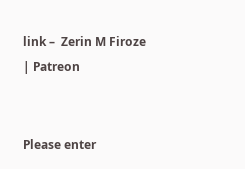link –  Zerin M Firoze | Patreon


Please enter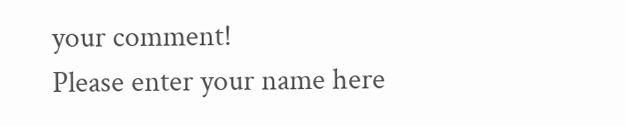your comment!
Please enter your name here